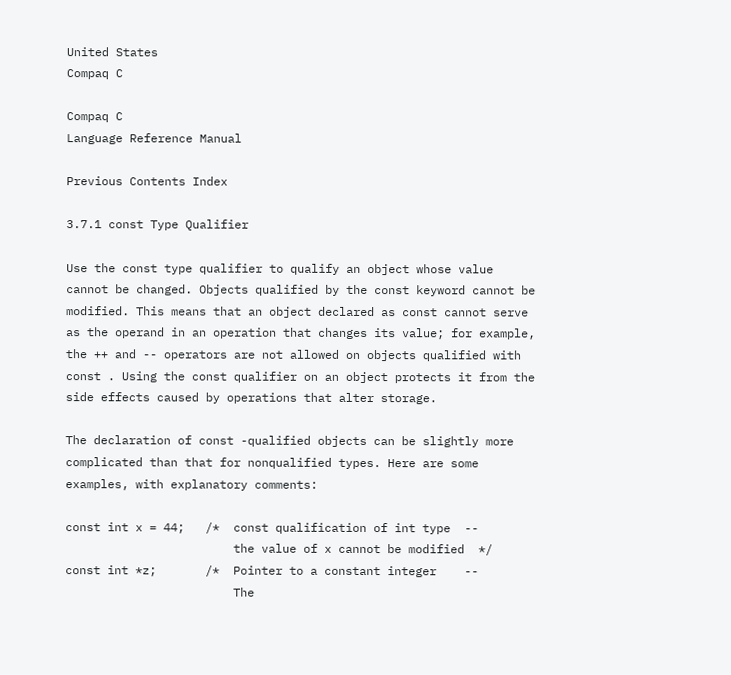United States
Compaq C

Compaq C
Language Reference Manual

Previous Contents Index

3.7.1 const Type Qualifier

Use the const type qualifier to qualify an object whose value cannot be changed. Objects qualified by the const keyword cannot be modified. This means that an object declared as const cannot serve as the operand in an operation that changes its value; for example, the ++ and -- operators are not allowed on objects qualified with const . Using the const qualifier on an object protects it from the side effects caused by operations that alter storage.

The declaration of const -qualified objects can be slightly more complicated than that for nonqualified types. Here are some examples, with explanatory comments:

const int x = 44;   /*  const qualification of int type  --
                        the value of x cannot be modified  */
const int *z;       /*  Pointer to a constant integer    --
                        The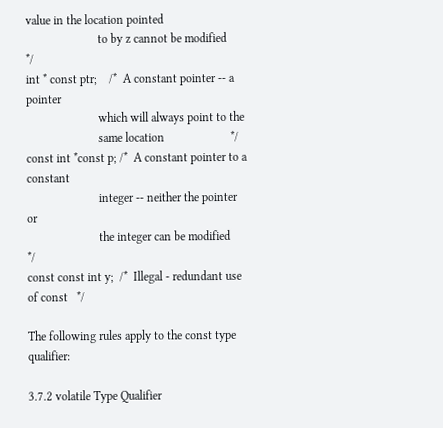value in the location pointed
                        to by z cannot be modified         */
int * const ptr;    /*  A constant pointer -- a pointer
                        which will always point to the
                        same location                      */
const int *const p; /*  A constant pointer to a constant
                        integer -- neither the pointer or
                        the integer can be modified        */
const const int y;  /*  Illegal - redundant use of const   */

The following rules apply to the const type qualifier:

3.7.2 volatile Type Qualifier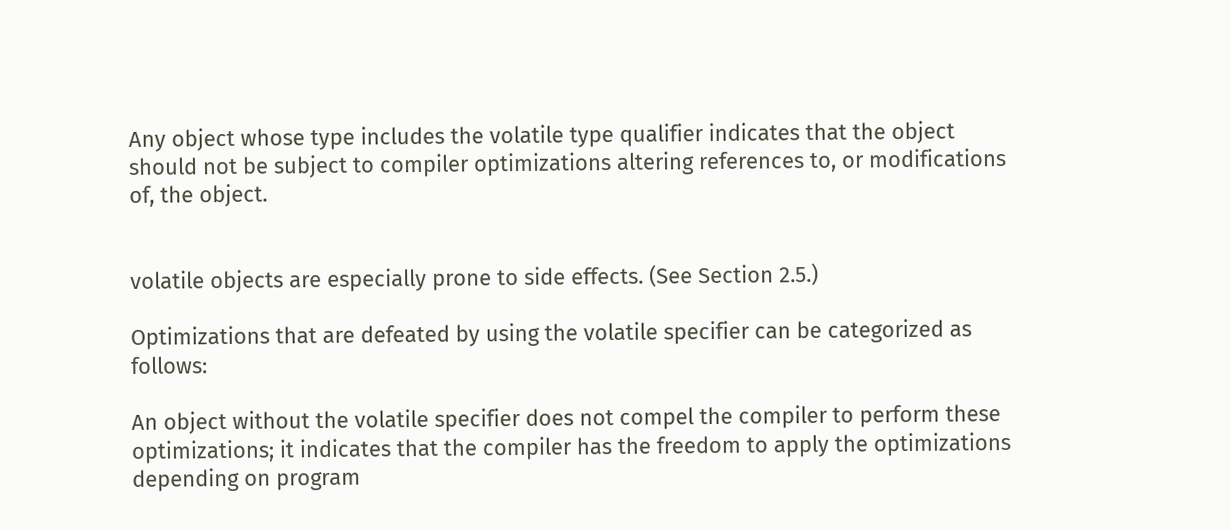Any object whose type includes the volatile type qualifier indicates that the object should not be subject to compiler optimizations altering references to, or modifications of, the object.


volatile objects are especially prone to side effects. (See Section 2.5.)

Optimizations that are defeated by using the volatile specifier can be categorized as follows:

An object without the volatile specifier does not compel the compiler to perform these optimizations; it indicates that the compiler has the freedom to apply the optimizations depending on program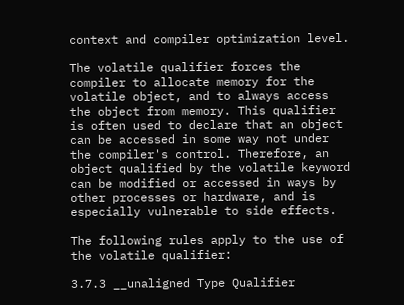context and compiler optimization level.

The volatile qualifier forces the compiler to allocate memory for the volatile object, and to always access the object from memory. This qualifier is often used to declare that an object can be accessed in some way not under the compiler's control. Therefore, an object qualified by the volatile keyword can be modified or accessed in ways by other processes or hardware, and is especially vulnerable to side effects.

The following rules apply to the use of the volatile qualifier:

3.7.3 __unaligned Type Qualifier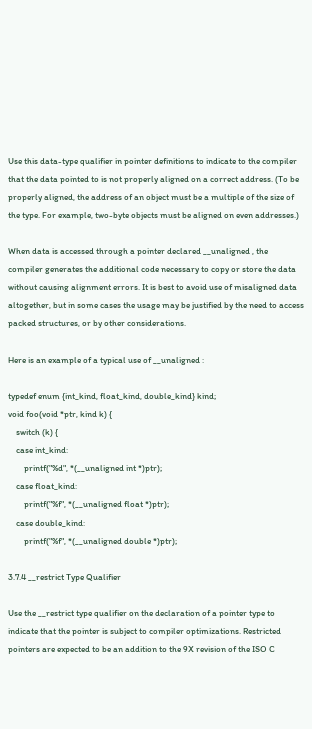Use this data-type qualifier in pointer definitions to indicate to the compiler that the data pointed to is not properly aligned on a correct address. (To be properly aligned, the address of an object must be a multiple of the size of the type. For example, two-byte objects must be aligned on even addresses.)

When data is accessed through a pointer declared __unaligned , the compiler generates the additional code necessary to copy or store the data without causing alignment errors. It is best to avoid use of misaligned data altogether, but in some cases the usage may be justified by the need to access packed structures, or by other considerations.

Here is an example of a typical use of __unaligned :

typedef enum {int_kind, float_kind, double_kind} kind;
void foo(void *ptr, kind k) {
    switch (k) {
    case int_kind:
        printf("%d", *(__unaligned int *)ptr);
    case float_kind:
        printf("%f", *(__unaligned float *)ptr);
    case double_kind:
        printf("%f", *(__unaligned double *)ptr);

3.7.4 __restrict Type Qualifier

Use the __restrict type qualifier on the declaration of a pointer type to indicate that the pointer is subject to compiler optimizations. Restricted pointers are expected to be an addition to the 9X revision of the ISO C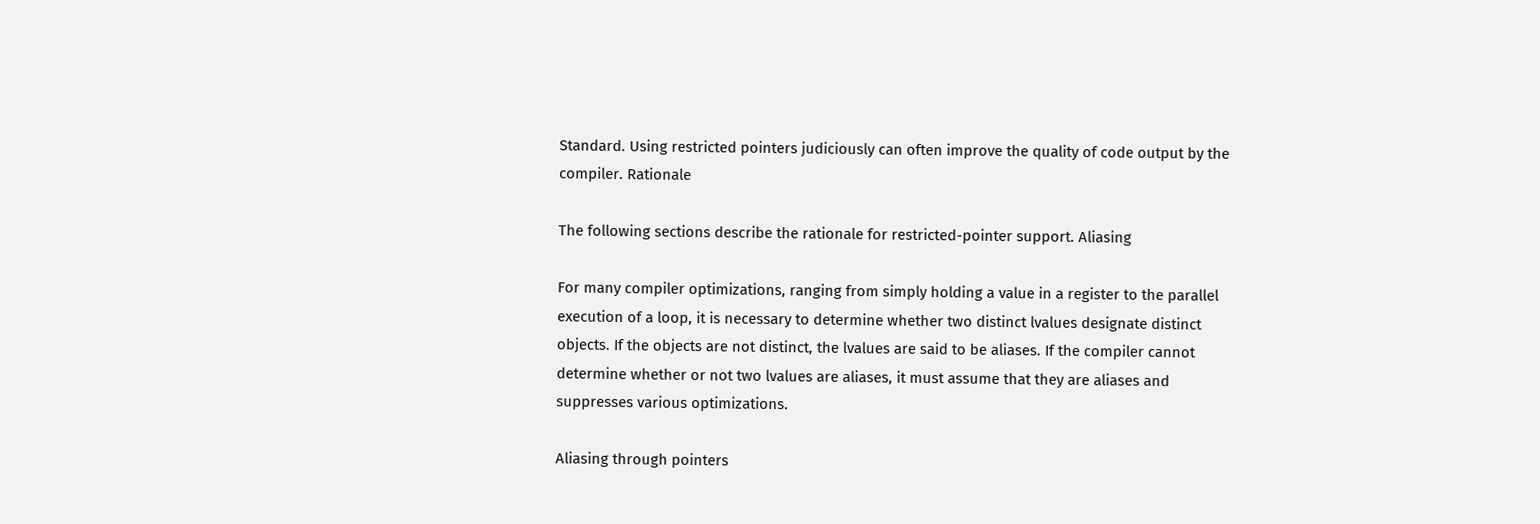Standard. Using restricted pointers judiciously can often improve the quality of code output by the compiler. Rationale

The following sections describe the rationale for restricted-pointer support. Aliasing

For many compiler optimizations, ranging from simply holding a value in a register to the parallel execution of a loop, it is necessary to determine whether two distinct lvalues designate distinct objects. If the objects are not distinct, the lvalues are said to be aliases. If the compiler cannot determine whether or not two lvalues are aliases, it must assume that they are aliases and suppresses various optimizations.

Aliasing through pointers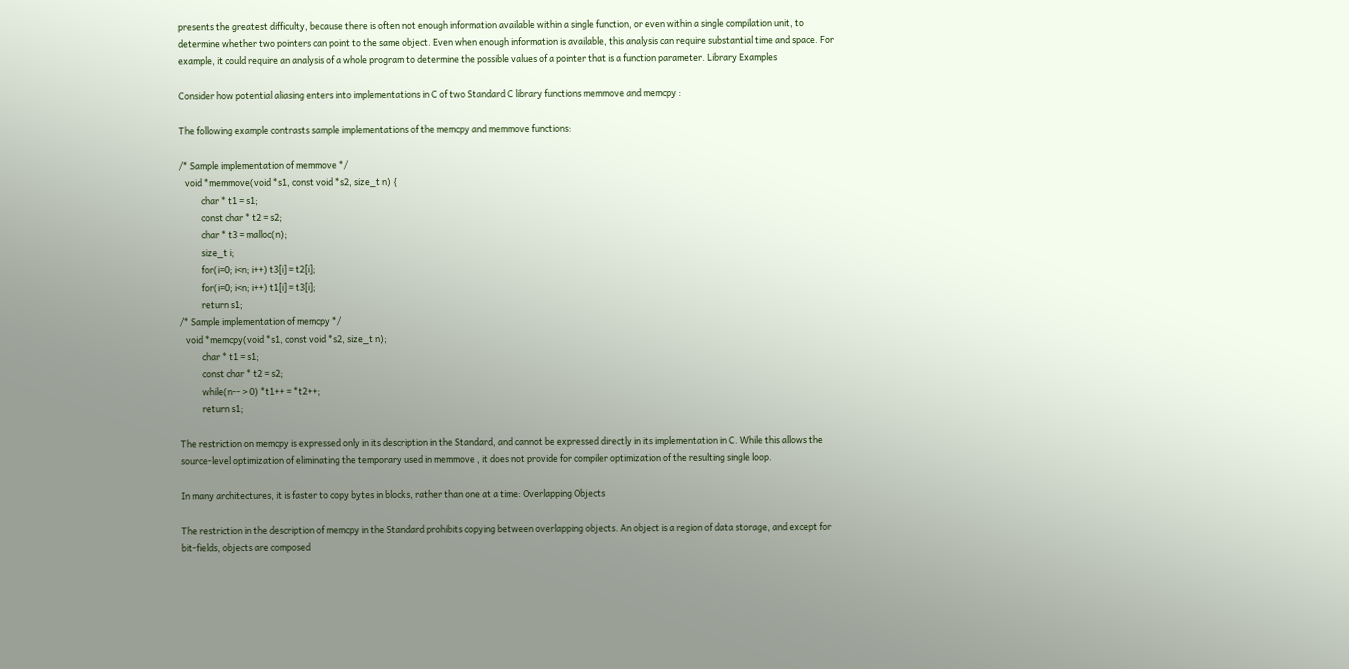presents the greatest difficulty, because there is often not enough information available within a single function, or even within a single compilation unit, to determine whether two pointers can point to the same object. Even when enough information is available, this analysis can require substantial time and space. For example, it could require an analysis of a whole program to determine the possible values of a pointer that is a function parameter. Library Examples

Consider how potential aliasing enters into implementations in C of two Standard C library functions memmove and memcpy :

The following example contrasts sample implementations of the memcpy and memmove functions:

/* Sample implementation of memmove */
   void *memmove(void *s1, const void *s2, size_t n) {
           char * t1 = s1;
           const char * t2 = s2;
           char * t3 = malloc(n);
           size_t i;
           for(i=0; i<n; i++) t3[i] = t2[i];
           for(i=0; i<n; i++) t1[i] = t3[i];
           return s1;
/* Sample implementation of memcpy */
   void *memcpy(void *s1, const void *s2, size_t n);
           char * t1 = s1;
           const char * t2 = s2;
           while(n-- > 0) *t1++ = *t2++;
           return s1;

The restriction on memcpy is expressed only in its description in the Standard, and cannot be expressed directly in its implementation in C. While this allows the source-level optimization of eliminating the temporary used in memmove , it does not provide for compiler optimization of the resulting single loop.

In many architectures, it is faster to copy bytes in blocks, rather than one at a time: Overlapping Objects

The restriction in the description of memcpy in the Standard prohibits copying between overlapping objects. An object is a region of data storage, and except for bit-fields, objects are composed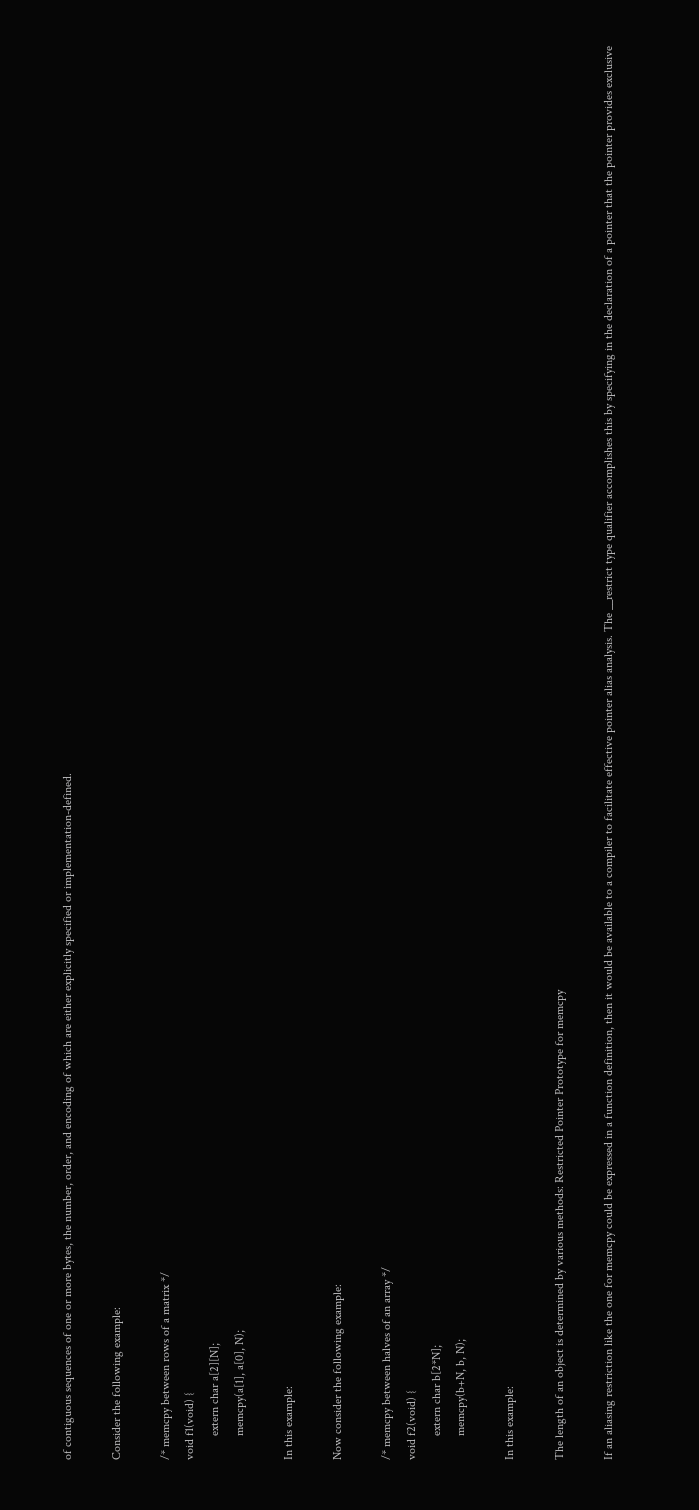of contiguous sequences of one or more bytes, the number, order, and encoding of which are either explicitly specified or implementation-defined.

Consider the following example:

/* memcpy between rows of a matrix */
void f1(void) {
        extern char a[2][N];
        memcpy(a[1], a[0], N);

In this example:

Now consider the following example:

/* memcpy between halves of an array */
void f2(void) {
        extern char b[2*N];
        memcpy(b+N, b, N);

In this example:

The length of an object is determined by various methods: Restricted Pointer Prototype for memcpy

If an aliasing restriction like the one for memcpy could be expressed in a function definition, then it would be available to a compiler to facilitate effective pointer alias analysis. The __restrict type qualifier accomplishes this by specifying in the declaration of a pointer that the pointer provides exclusive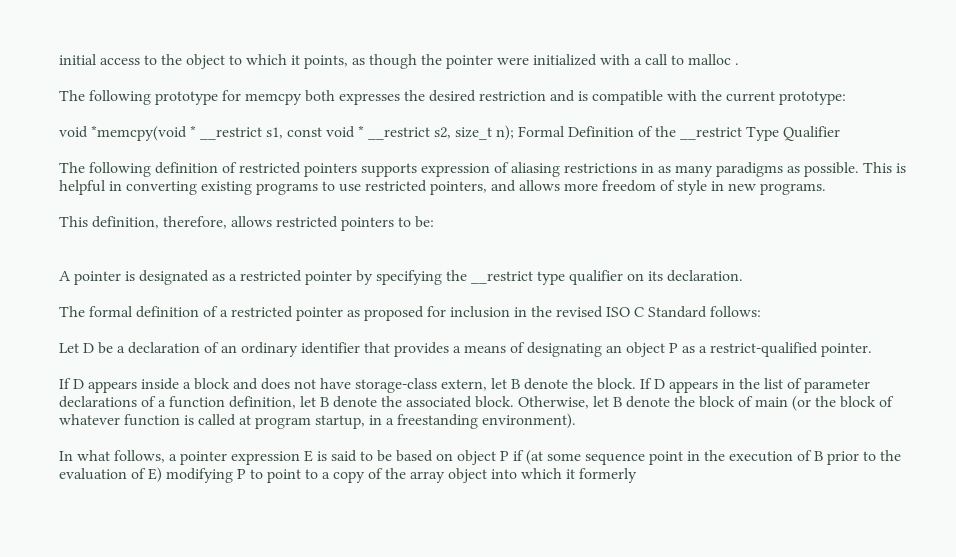initial access to the object to which it points, as though the pointer were initialized with a call to malloc .

The following prototype for memcpy both expresses the desired restriction and is compatible with the current prototype:

void *memcpy(void * __restrict s1, const void * __restrict s2, size_t n); Formal Definition of the __restrict Type Qualifier

The following definition of restricted pointers supports expression of aliasing restrictions in as many paradigms as possible. This is helpful in converting existing programs to use restricted pointers, and allows more freedom of style in new programs.

This definition, therefore, allows restricted pointers to be:


A pointer is designated as a restricted pointer by specifying the __restrict type qualifier on its declaration.

The formal definition of a restricted pointer as proposed for inclusion in the revised ISO C Standard follows:

Let D be a declaration of an ordinary identifier that provides a means of designating an object P as a restrict-qualified pointer.

If D appears inside a block and does not have storage-class extern, let B denote the block. If D appears in the list of parameter declarations of a function definition, let B denote the associated block. Otherwise, let B denote the block of main (or the block of whatever function is called at program startup, in a freestanding environment).

In what follows, a pointer expression E is said to be based on object P if (at some sequence point in the execution of B prior to the evaluation of E) modifying P to point to a copy of the array object into which it formerly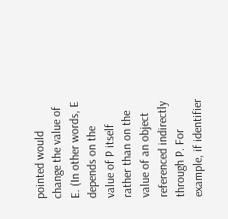pointed would change the value of E. (In other words, E depends on the value of P itself rather than on the value of an object referenced indirectly through P. For example, if identifier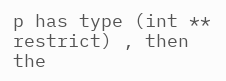p has type (int ** restrict) , then the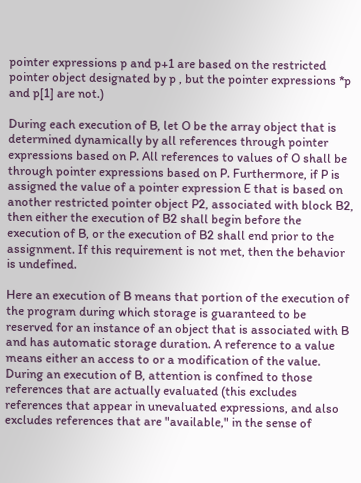pointer expressions p and p+1 are based on the restricted pointer object designated by p , but the pointer expressions *p and p[1] are not.)

During each execution of B, let O be the array object that is determined dynamically by all references through pointer expressions based on P. All references to values of O shall be through pointer expressions based on P. Furthermore, if P is assigned the value of a pointer expression E that is based on another restricted pointer object P2, associated with block B2, then either the execution of B2 shall begin before the execution of B, or the execution of B2 shall end prior to the assignment. If this requirement is not met, then the behavior is undefined.

Here an execution of B means that portion of the execution of the program during which storage is guaranteed to be reserved for an instance of an object that is associated with B and has automatic storage duration. A reference to a value means either an access to or a modification of the value. During an execution of B, attention is confined to those references that are actually evaluated (this excludes references that appear in unevaluated expressions, and also excludes references that are "available," in the sense of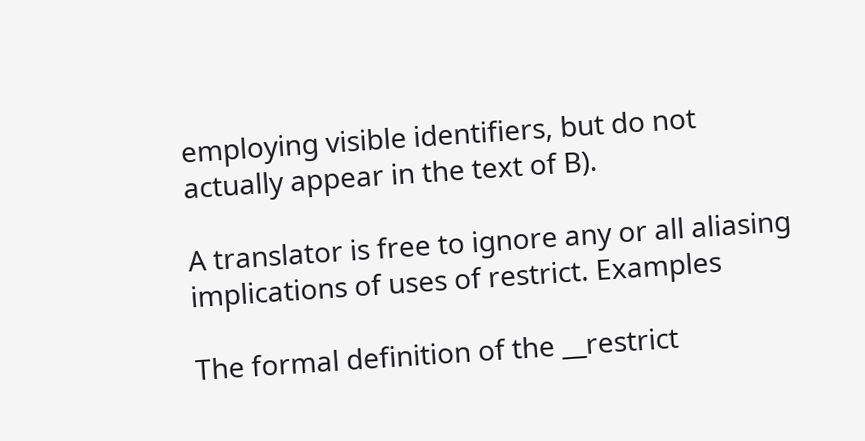employing visible identifiers, but do not actually appear in the text of B).

A translator is free to ignore any or all aliasing implications of uses of restrict. Examples

The formal definition of the __restrict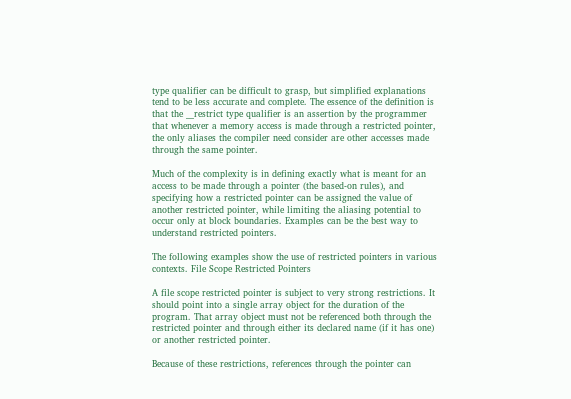type qualifier can be difficult to grasp, but simplified explanations tend to be less accurate and complete. The essence of the definition is that the __restrict type qualifier is an assertion by the programmer that whenever a memory access is made through a restricted pointer, the only aliases the compiler need consider are other accesses made through the same pointer.

Much of the complexity is in defining exactly what is meant for an access to be made through a pointer (the based-on rules), and specifying how a restricted pointer can be assigned the value of another restricted pointer, while limiting the aliasing potential to occur only at block boundaries. Examples can be the best way to understand restricted pointers.

The following examples show the use of restricted pointers in various contexts. File Scope Restricted Pointers

A file scope restricted pointer is subject to very strong restrictions. It should point into a single array object for the duration of the program. That array object must not be referenced both through the restricted pointer and through either its declared name (if it has one) or another restricted pointer.

Because of these restrictions, references through the pointer can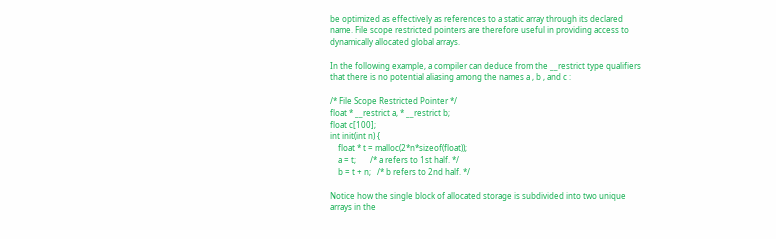be optimized as effectively as references to a static array through its declared name. File scope restricted pointers are therefore useful in providing access to dynamically allocated global arrays.

In the following example, a compiler can deduce from the __restrict type qualifiers that there is no potential aliasing among the names a , b , and c :

/* File Scope Restricted Pointer */
float * __restrict a, * __restrict b;
float c[100];
int init(int n) {
    float * t = malloc(2*n*sizeof(float));
    a = t;       /* a refers to 1st half. */
    b = t + n;   /* b refers to 2nd half. */

Notice how the single block of allocated storage is subdivided into two unique arrays in the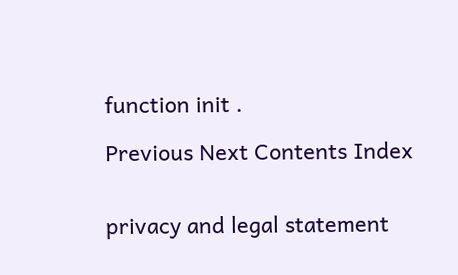function init .

Previous Next Contents Index


privacy and legal statement